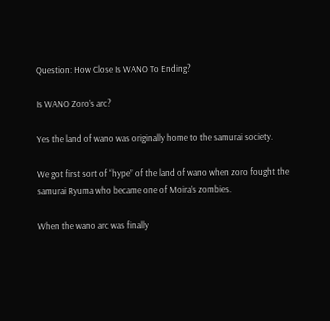Question: How Close Is WANO To Ending?

Is WANO Zoro’s arc?

Yes the land of wano was originally home to the samurai society.

We got first sort of “hype” of the land of wano when zoro fought the samurai Ryuma who became one of Moira’s zombies.

When the wano arc was finally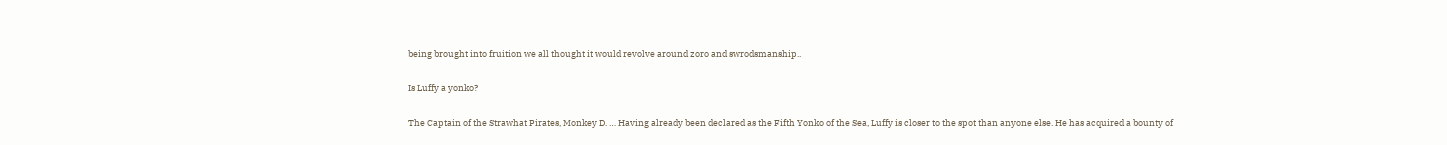being brought into fruition we all thought it would revolve around zoro and swrodsmanship..

Is Luffy a yonko?

The Captain of the Strawhat Pirates, Monkey D. … Having already been declared as the Fifth Yonko of the Sea, Luffy is closer to the spot than anyone else. He has acquired a bounty of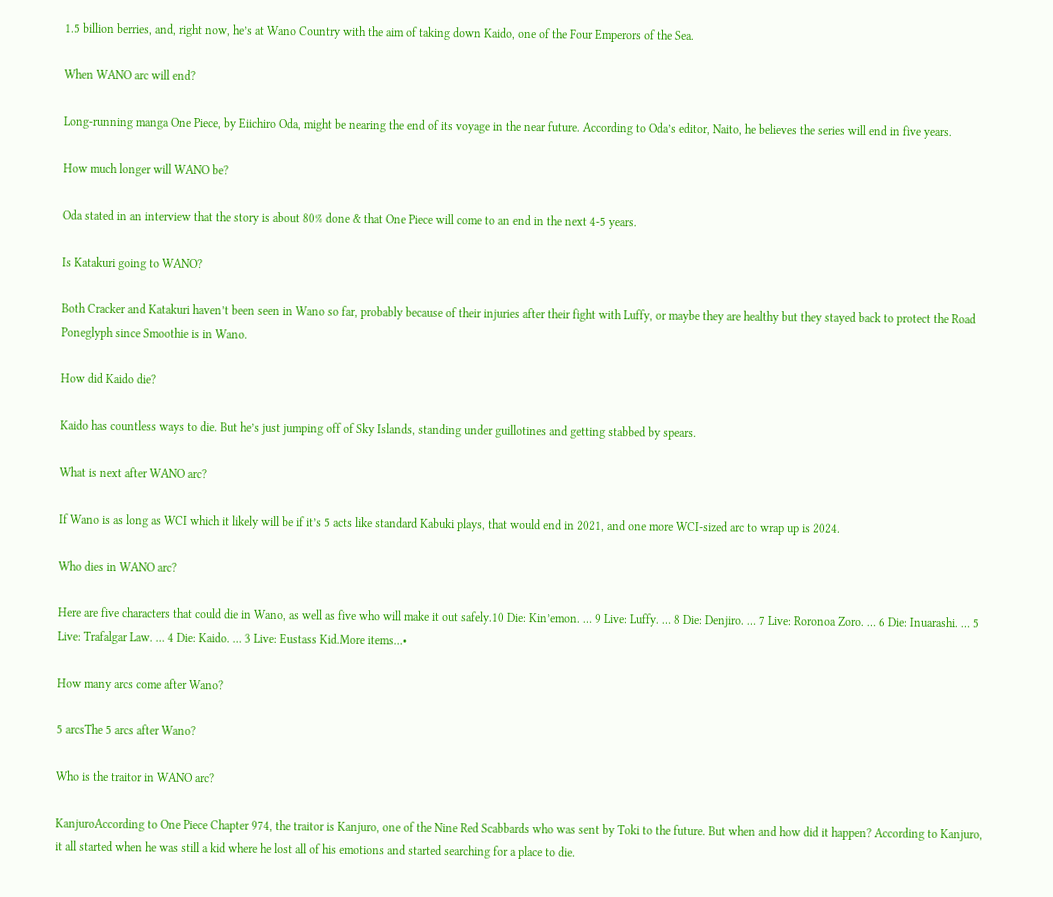1.5 billion berries, and, right now, he’s at Wano Country with the aim of taking down Kaido, one of the Four Emperors of the Sea.

When WANO arc will end?

Long-running manga One Piece, by Eiichiro Oda, might be nearing the end of its voyage in the near future. According to Oda’s editor, Naito, he believes the series will end in five years.

How much longer will WANO be?

Oda stated in an interview that the story is about 80% done & that One Piece will come to an end in the next 4-5 years.

Is Katakuri going to WANO?

Both Cracker and Katakuri haven’t been seen in Wano so far, probably because of their injuries after their fight with Luffy, or maybe they are healthy but they stayed back to protect the Road Poneglyph since Smoothie is in Wano.

How did Kaido die?

Kaido has countless ways to die. But he’s just jumping off of Sky Islands, standing under guillotines and getting stabbed by spears.

What is next after WANO arc?

If Wano is as long as WCI which it likely will be if it’s 5 acts like standard Kabuki plays, that would end in 2021, and one more WCI-sized arc to wrap up is 2024.

Who dies in WANO arc?

Here are five characters that could die in Wano, as well as five who will make it out safely.10 Die: Kin’emon. … 9 Live: Luffy. … 8 Die: Denjiro. … 7 Live: Roronoa Zoro. … 6 Die: Inuarashi. … 5 Live: Trafalgar Law. … 4 Die: Kaido. … 3 Live: Eustass Kid.More items…•

How many arcs come after Wano?

5 arcsThe 5 arcs after Wano?

Who is the traitor in WANO arc?

KanjuroAccording to One Piece Chapter 974, the traitor is Kanjuro, one of the Nine Red Scabbards who was sent by Toki to the future. But when and how did it happen? According to Kanjuro, it all started when he was still a kid where he lost all of his emotions and started searching for a place to die.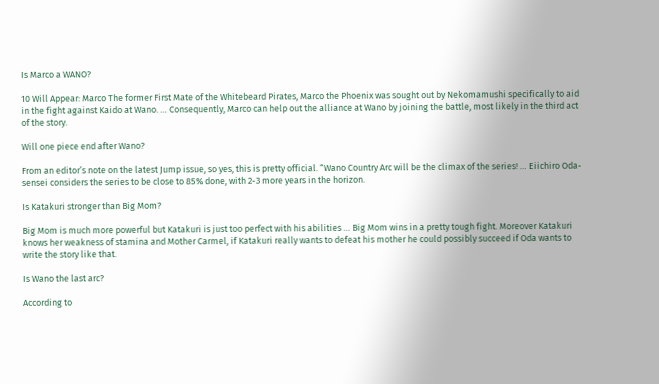Is Marco a WANO?

10 Will Appear: Marco The former First Mate of the Whitebeard Pirates, Marco the Phoenix was sought out by Nekomamushi specifically to aid in the fight against Kaido at Wano. … Consequently, Marco can help out the alliance at Wano by joining the battle, most likely in the third act of the story.

Will one piece end after Wano?

From an editor’s note on the latest Jump issue, so yes, this is pretty official. “Wano Country Arc will be the climax of the series! … Eiichiro Oda-sensei considers the series to be close to 85% done, with 2-3 more years in the horizon.

Is Katakuri stronger than Big Mom?

Big Mom is much more powerful but Katakuri is just too perfect with his abilities … Big Mom wins in a pretty tough fight. Moreover Katakuri knows her weakness of stamina and Mother Carmel, if Katakuri really wants to defeat his mother he could possibly succeed if Oda wants to write the story like that.

Is Wano the last arc?

According to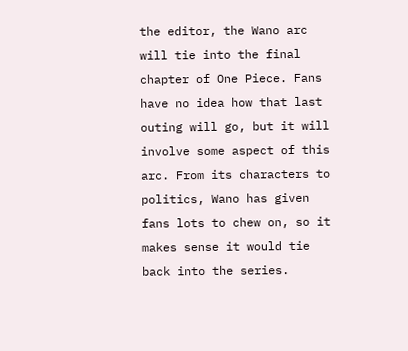the editor, the Wano arc will tie into the final chapter of One Piece. Fans have no idea how that last outing will go, but it will involve some aspect of this arc. From its characters to politics, Wano has given fans lots to chew on, so it makes sense it would tie back into the series.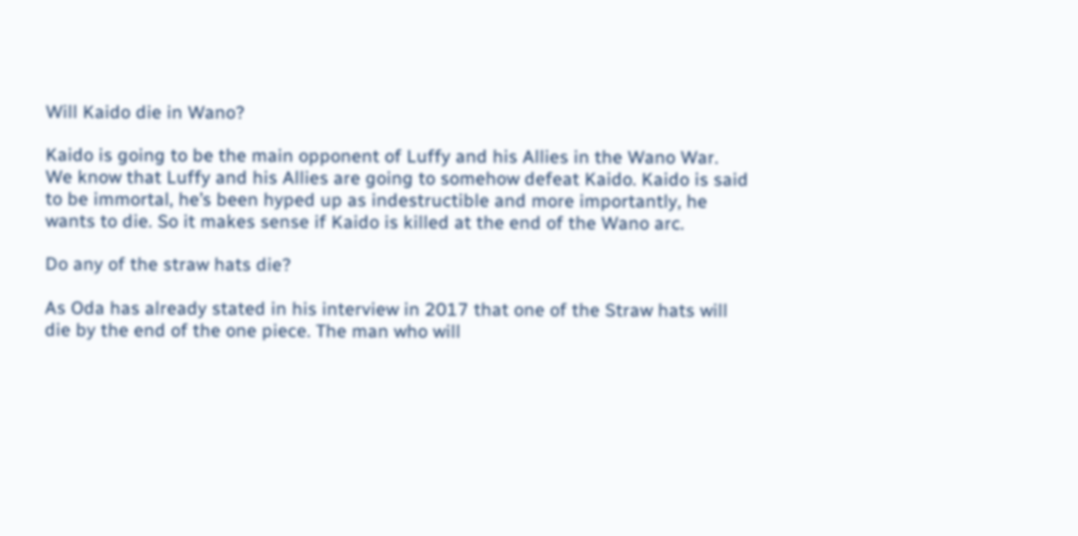Will Kaido die in Wano?

Kaido is going to be the main opponent of Luffy and his Allies in the Wano War. We know that Luffy and his Allies are going to somehow defeat Kaido. Kaido is said to be immortal, he’s been hyped up as indestructible and more importantly, he wants to die. So it makes sense if Kaido is killed at the end of the Wano arc.

Do any of the straw hats die?

As Oda has already stated in his interview in 2017 that one of the Straw hats will die by the end of the one piece. The man who will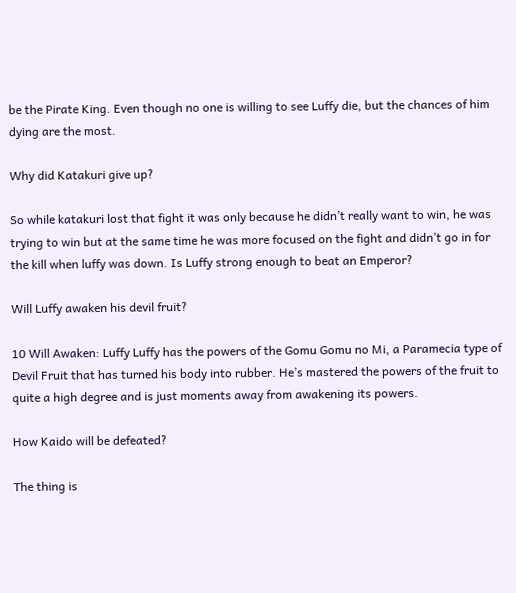be the Pirate King. Even though no one is willing to see Luffy die, but the chances of him dying are the most.

Why did Katakuri give up?

So while katakuri lost that fight it was only because he didn’t really want to win, he was trying to win but at the same time he was more focused on the fight and didn’t go in for the kill when luffy was down. Is Luffy strong enough to beat an Emperor?

Will Luffy awaken his devil fruit?

10 Will Awaken: Luffy Luffy has the powers of the Gomu Gomu no Mi, a Paramecia type of Devil Fruit that has turned his body into rubber. He’s mastered the powers of the fruit to quite a high degree and is just moments away from awakening its powers.

How Kaido will be defeated?

The thing is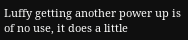Luffy getting another power up is of no use, it does a little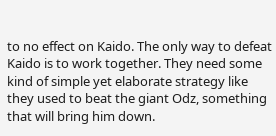to no effect on Kaido. The only way to defeat Kaido is to work together. They need some kind of simple yet elaborate strategy like they used to beat the giant Odz, something that will bring him down.